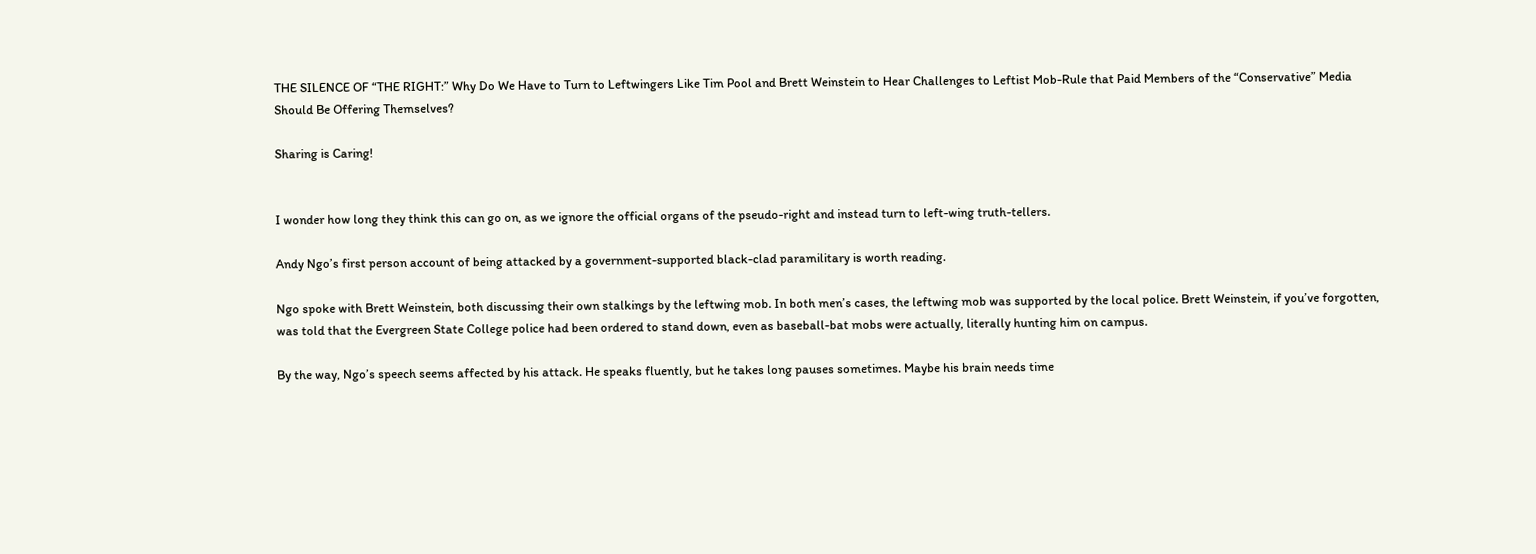THE SILENCE OF “THE RIGHT:” Why Do We Have to Turn to Leftwingers Like Tim Pool and Brett Weinstein to Hear Challenges to Leftist Mob-Rule that Paid Members of the “Conservative” Media Should Be Offering Themselves?

Sharing is Caring!


I wonder how long they think this can go on, as we ignore the official organs of the pseudo-right and instead turn to left-wing truth-tellers.

Andy Ngo’s first person account of being attacked by a government-supported black-clad paramilitary is worth reading.

Ngo spoke with Brett Weinstein, both discussing their own stalkings by the leftwing mob. In both men’s cases, the leftwing mob was supported by the local police. Brett Weinstein, if you’ve forgotten, was told that the Evergreen State College police had been ordered to stand down, even as baseball-bat mobs were actually, literally hunting him on campus.

By the way, Ngo’s speech seems affected by his attack. He speaks fluently, but he takes long pauses sometimes. Maybe his brain needs time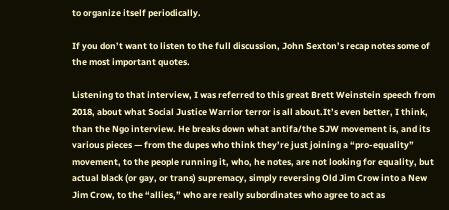to organize itself periodically.

If you don’t want to listen to the full discussion, John Sexton’s recap notes some of the most important quotes.

Listening to that interview, I was referred to this great Brett Weinstein speech from 2018, about what Social Justice Warrior terror is all about.It’s even better, I think, than the Ngo interview. He breaks down what antifa/the SJW movement is, and its various pieces — from the dupes who think they’re just joining a “pro-equality” movement, to the people running it, who, he notes, are not looking for equality, but actual black (or gay, or trans) supremacy, simply reversing Old Jim Crow into a New Jim Crow, to the “allies,” who are really subordinates who agree to act as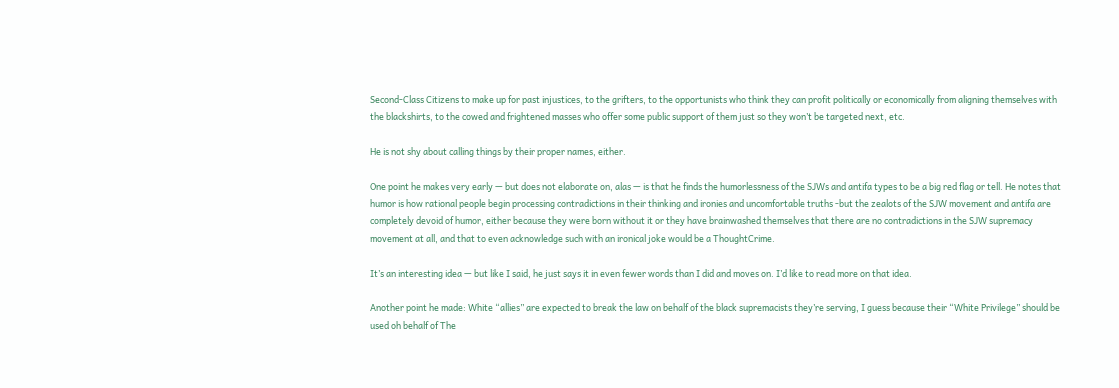Second-Class Citizens to make up for past injustices, to the grifters, to the opportunists who think they can profit politically or economically from aligning themselves with the blackshirts, to the cowed and frightened masses who offer some public support of them just so they won’t be targeted next, etc.

He is not shy about calling things by their proper names, either.

One point he makes very early — but does not elaborate on, alas — is that he finds the humorlessness of the SJWs and antifa types to be a big red flag or tell. He notes that humor is how rational people begin processing contradictions in their thinking and ironies and uncomfortable truths -but the zealots of the SJW movement and antifa are completely devoid of humor, either because they were born without it or they have brainwashed themselves that there are no contradictions in the SJW supremacy movement at all, and that to even acknowledge such with an ironical joke would be a ThoughtCrime.

It’s an interesting idea — but like I said, he just says it in even fewer words than I did and moves on. I’d like to read more on that idea.

Another point he made: White “allies” are expected to break the law on behalf of the black supremacists they’re serving, I guess because their “White Privilege” should be used oh behalf of The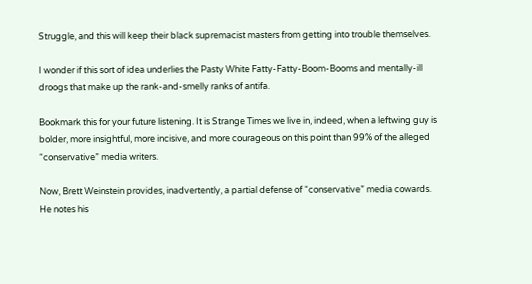Struggle, and this will keep their black supremacist masters from getting into trouble themselves.

I wonder if this sort of idea underlies the Pasty White Fatty-Fatty-Boom-Booms and mentally-ill droogs that make up the rank-and-smelly ranks of antifa.

Bookmark this for your future listening. It is Strange Times we live in, indeed, when a leftwing guy is bolder, more insightful, more incisive, and more courageous on this point than 99% of the alleged “conservative” media writers.

Now, Brett Weinstein provides, inadvertently, a partial defense of “conservative” media cowards. He notes his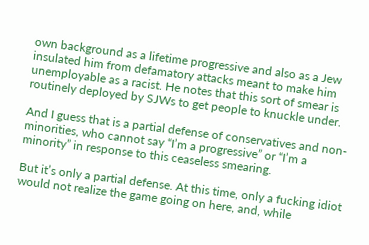own background as a lifetime progressive and also as a Jew insulated him from defamatory attacks meant to make him unemployable as a racist. He notes that this sort of smear is routinely deployed by SJWs to get people to knuckle under.

And I guess that is a partial defense of conservatives and non-minorities, who cannot say “I’m a progressive” or “I’m a minority” in response to this ceaseless smearing.

But it’s only a partial defense. At this time, only a fucking idiot would not realize the game going on here, and, while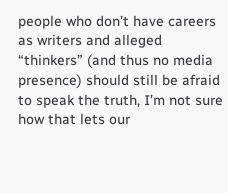people who don’t have careers as writers and alleged “thinkers” (and thus no media presence) should still be afraid to speak the truth, I’m not sure how that lets our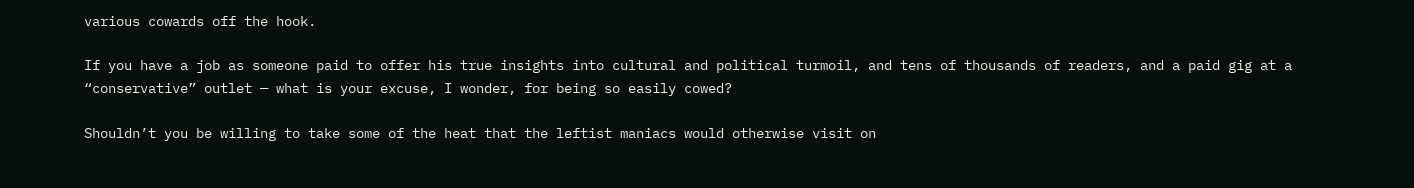various cowards off the hook.

If you have a job as someone paid to offer his true insights into cultural and political turmoil, and tens of thousands of readers, and a paid gig at a “conservative” outlet — what is your excuse, I wonder, for being so easily cowed?

Shouldn’t you be willing to take some of the heat that the leftist maniacs would otherwise visit on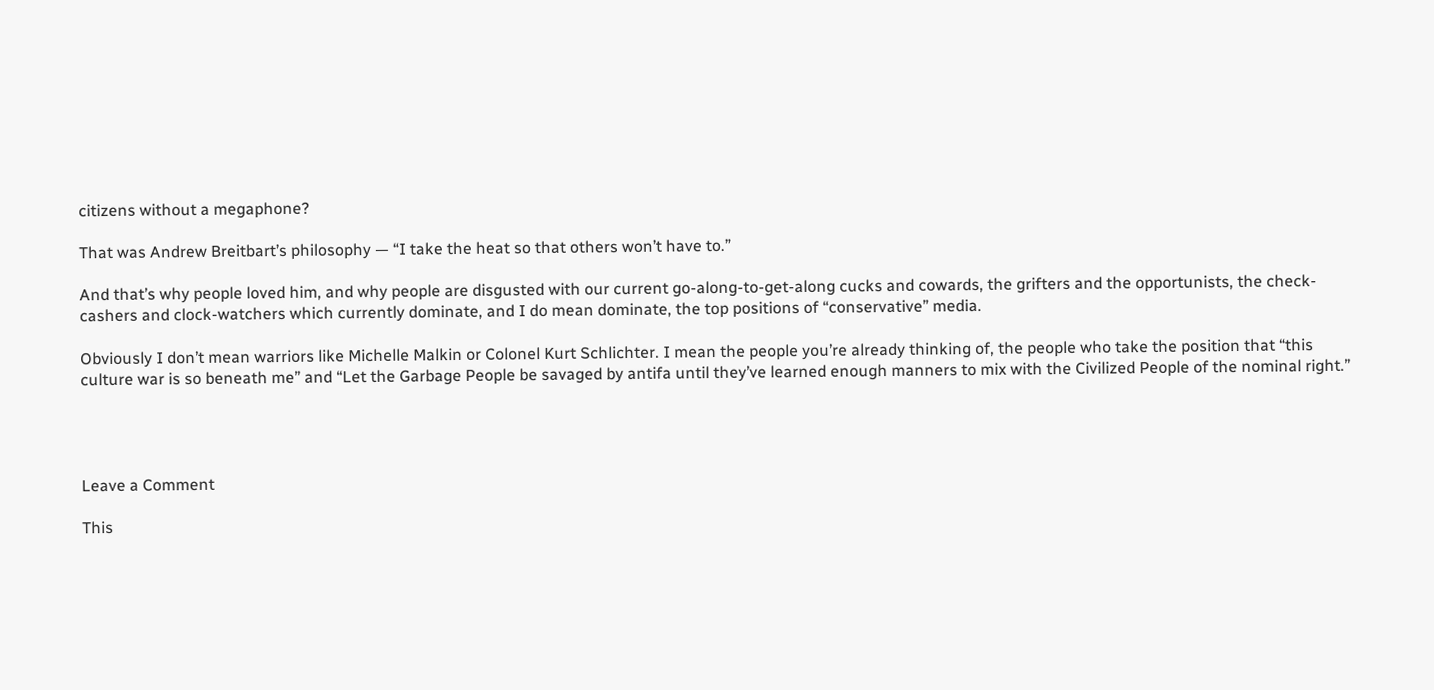citizens without a megaphone?

That was Andrew Breitbart’s philosophy — “I take the heat so that others won’t have to.”

And that’s why people loved him, and why people are disgusted with our current go-along-to-get-along cucks and cowards, the grifters and the opportunists, the check-cashers and clock-watchers which currently dominate, and I do mean dominate, the top positions of “conservative” media.

Obviously I don’t mean warriors like Michelle Malkin or Colonel Kurt Schlichter. I mean the people you’re already thinking of, the people who take the position that “this culture war is so beneath me” and “Let the Garbage People be savaged by antifa until they’ve learned enough manners to mix with the Civilized People of the nominal right.”




Leave a Comment

This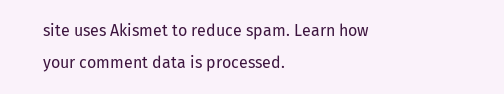site uses Akismet to reduce spam. Learn how your comment data is processed.